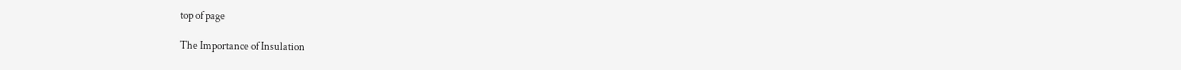top of page

The Importance of Insulation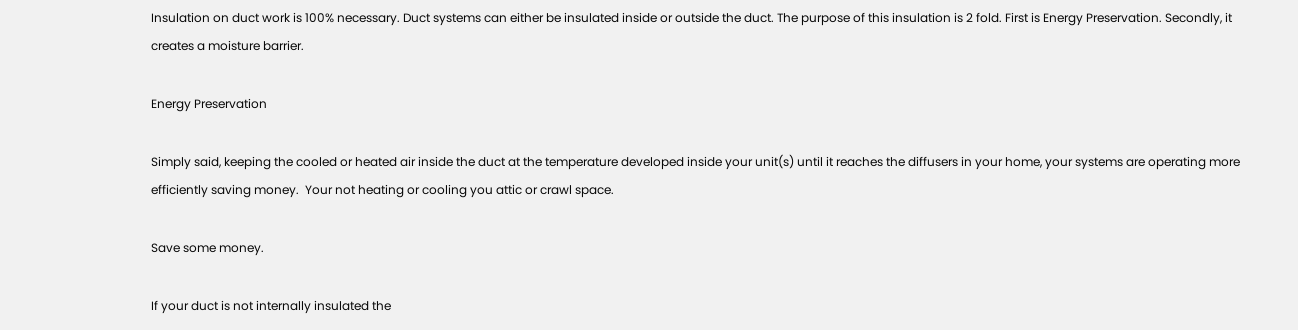Insulation on duct work is 100% necessary. Duct systems can either be insulated inside or outside the duct. The purpose of this insulation is 2 fold. First is Energy Preservation. Secondly, it creates a moisture barrier.

Energy Preservation

Simply said, keeping the cooled or heated air inside the duct at the temperature developed inside your unit(s) until it reaches the diffusers in your home, your systems are operating more efficiently saving money.  Your not heating or cooling you attic or crawl space.

Save some money.

If your duct is not internally insulated the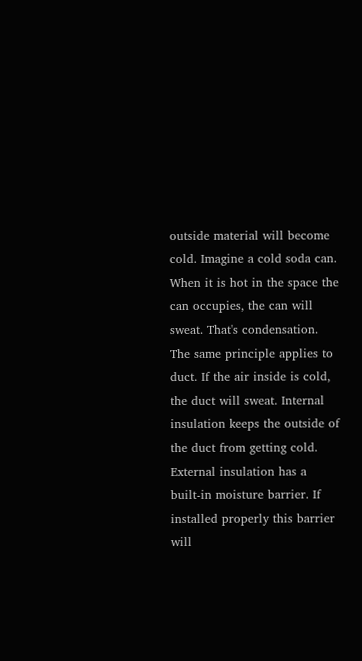outside material will become cold. Imagine a cold soda can. When it is hot in the space the can occupies, the can will sweat. That's condensation. The same principle applies to duct. If the air inside is cold, the duct will sweat. Internal insulation keeps the outside of the duct from getting cold. External insulation has a built-in moisture barrier. If installed properly this barrier will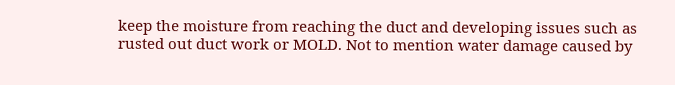keep the moisture from reaching the duct and developing issues such as rusted out duct work or MOLD. Not to mention water damage caused by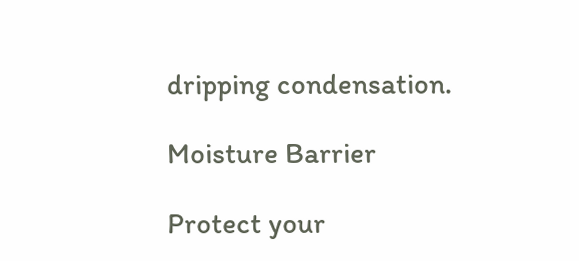dripping condensation.

Moisture Barrier

Protect your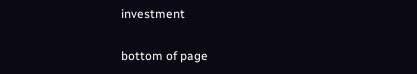investment

bottom of page